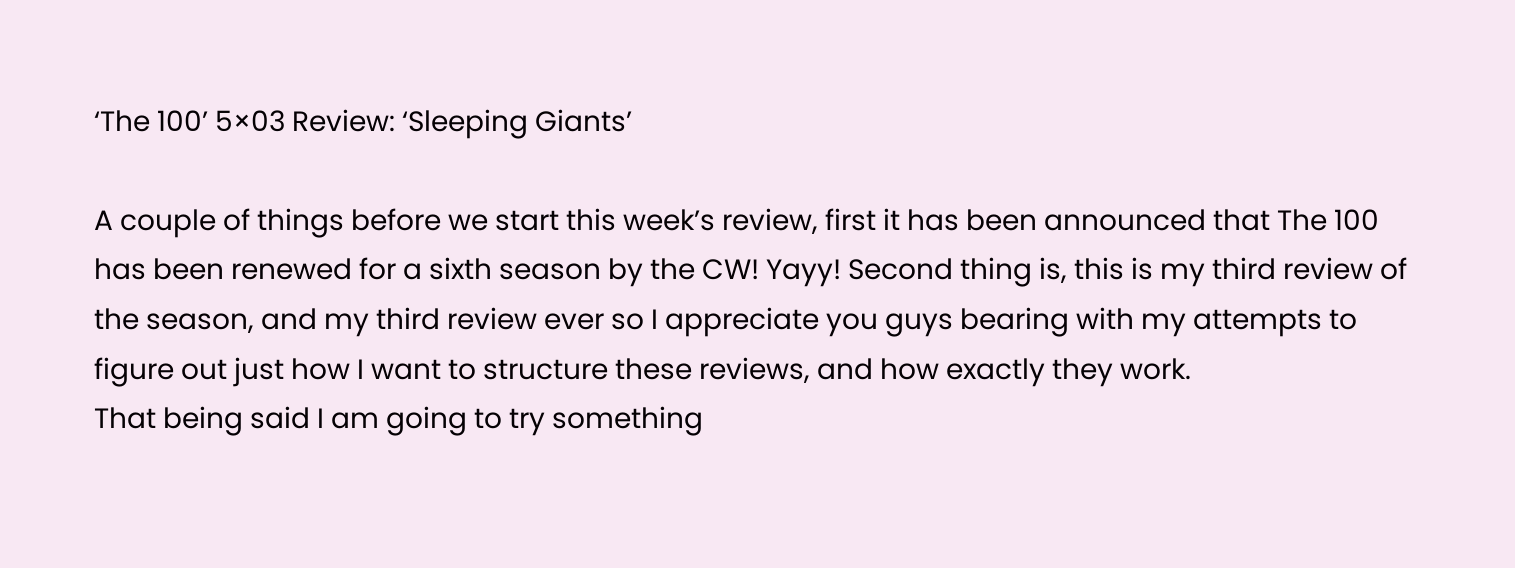‘The 100’ 5×03 Review: ‘Sleeping Giants’

A couple of things before we start this week’s review, first it has been announced that The 100 has been renewed for a sixth season by the CW! Yayy! Second thing is, this is my third review of the season, and my third review ever so I appreciate you guys bearing with my attempts to figure out just how I want to structure these reviews, and how exactly they work.
That being said I am going to try something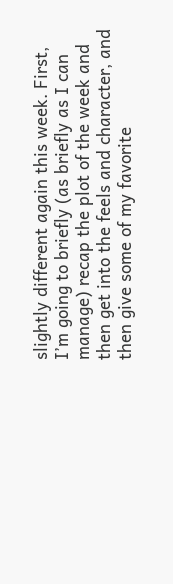slightly different again this week. First, I’m going to briefly (as briefly as I can manage) recap the plot of the week and then get into the feels and character, and then give some of my favorite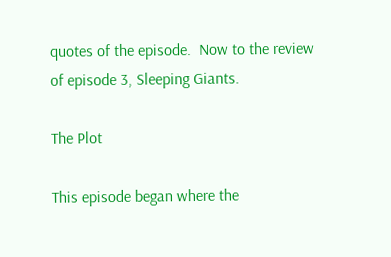quotes of the episode.  Now to the review of episode 3, Sleeping Giants.

The Plot

This episode began where the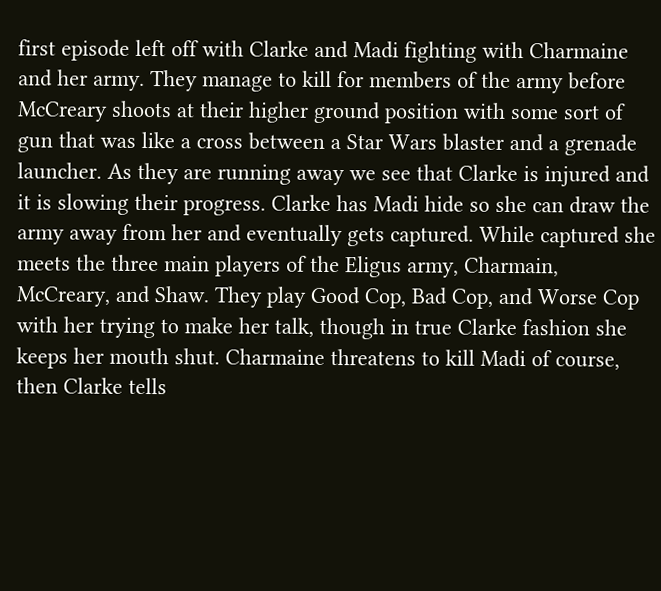first episode left off with Clarke and Madi fighting with Charmaine and her army. They manage to kill for members of the army before McCreary shoots at their higher ground position with some sort of gun that was like a cross between a Star Wars blaster and a grenade launcher. As they are running away we see that Clarke is injured and it is slowing their progress. Clarke has Madi hide so she can draw the army away from her and eventually gets captured. While captured she meets the three main players of the Eligus army, Charmain, McCreary, and Shaw. They play Good Cop, Bad Cop, and Worse Cop with her trying to make her talk, though in true Clarke fashion she keeps her mouth shut. Charmaine threatens to kill Madi of course, then Clarke tells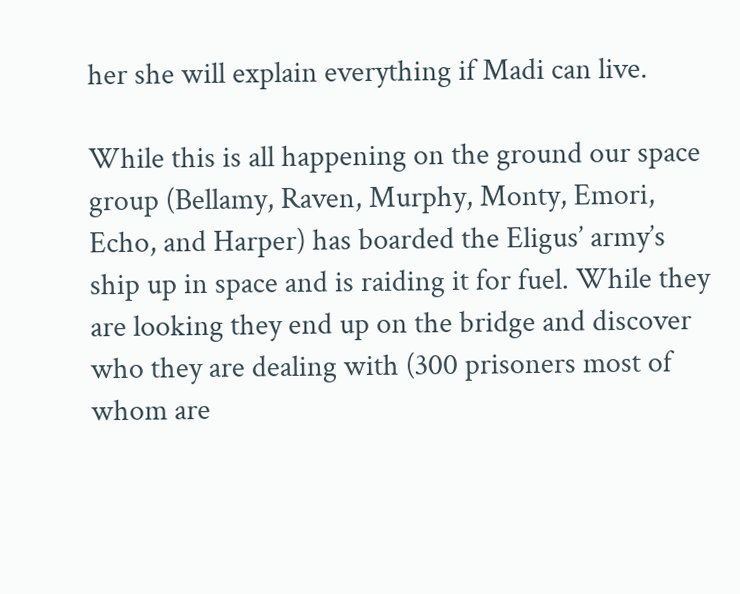her she will explain everything if Madi can live.

While this is all happening on the ground our space group (Bellamy, Raven, Murphy, Monty, Emori, Echo, and Harper) has boarded the Eligus’ army’s ship up in space and is raiding it for fuel. While they are looking they end up on the bridge and discover who they are dealing with (300 prisoners most of whom are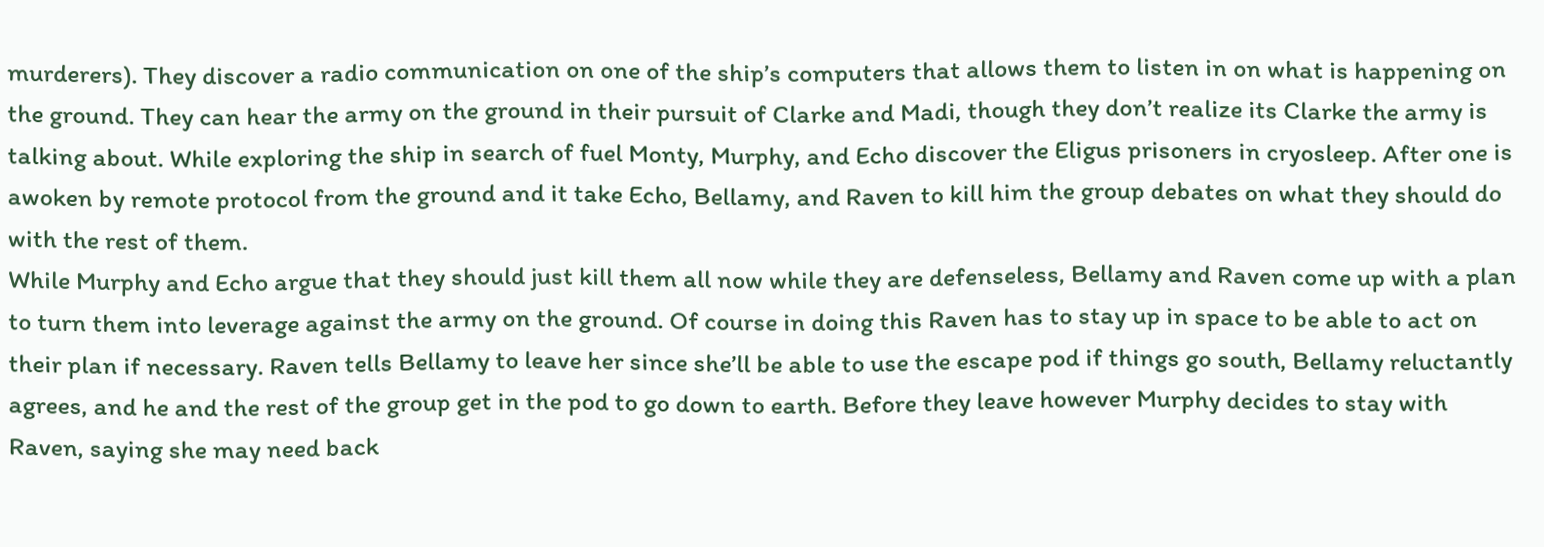murderers). They discover a radio communication on one of the ship’s computers that allows them to listen in on what is happening on the ground. They can hear the army on the ground in their pursuit of Clarke and Madi, though they don’t realize its Clarke the army is talking about. While exploring the ship in search of fuel Monty, Murphy, and Echo discover the Eligus prisoners in cryosleep. After one is awoken by remote protocol from the ground and it take Echo, Bellamy, and Raven to kill him the group debates on what they should do with the rest of them.
While Murphy and Echo argue that they should just kill them all now while they are defenseless, Bellamy and Raven come up with a plan to turn them into leverage against the army on the ground. Of course in doing this Raven has to stay up in space to be able to act on their plan if necessary. Raven tells Bellamy to leave her since she’ll be able to use the escape pod if things go south, Bellamy reluctantly agrees, and he and the rest of the group get in the pod to go down to earth. Before they leave however Murphy decides to stay with Raven, saying she may need back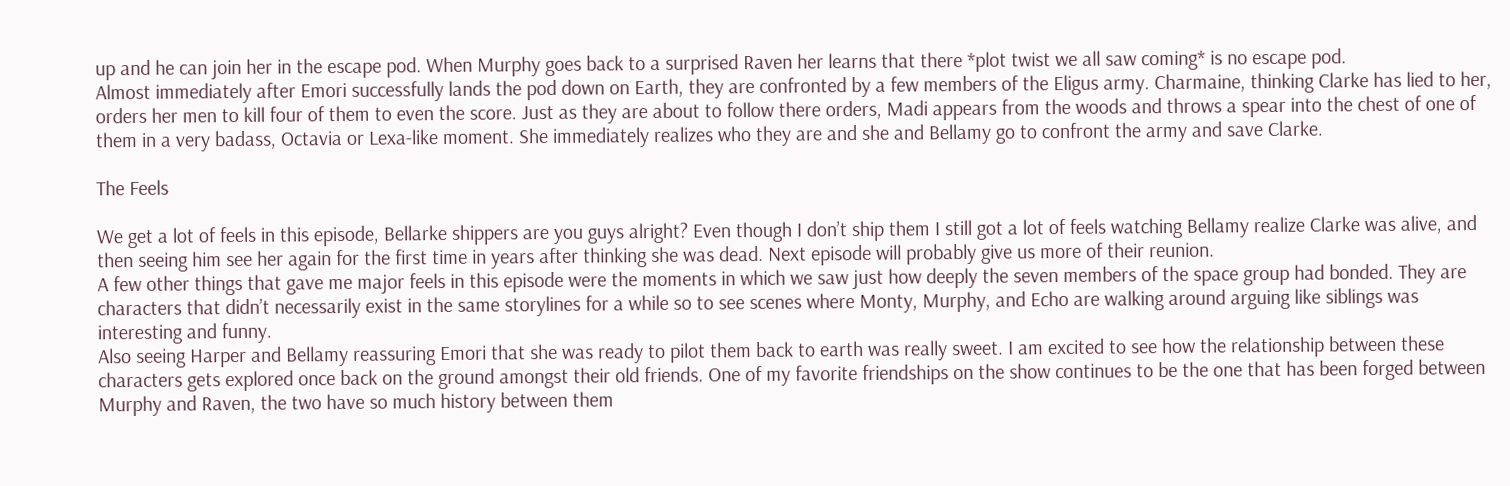up and he can join her in the escape pod. When Murphy goes back to a surprised Raven her learns that there *plot twist we all saw coming* is no escape pod.
Almost immediately after Emori successfully lands the pod down on Earth, they are confronted by a few members of the Eligus army. Charmaine, thinking Clarke has lied to her, orders her men to kill four of them to even the score. Just as they are about to follow there orders, Madi appears from the woods and throws a spear into the chest of one of them in a very badass, Octavia or Lexa-like moment. She immediately realizes who they are and she and Bellamy go to confront the army and save Clarke.

The Feels

We get a lot of feels in this episode, Bellarke shippers are you guys alright? Even though I don’t ship them I still got a lot of feels watching Bellamy realize Clarke was alive, and then seeing him see her again for the first time in years after thinking she was dead. Next episode will probably give us more of their reunion.
A few other things that gave me major feels in this episode were the moments in which we saw just how deeply the seven members of the space group had bonded. They are characters that didn’t necessarily exist in the same storylines for a while so to see scenes where Monty, Murphy, and Echo are walking around arguing like siblings was interesting and funny.
Also seeing Harper and Bellamy reassuring Emori that she was ready to pilot them back to earth was really sweet. I am excited to see how the relationship between these characters gets explored once back on the ground amongst their old friends. One of my favorite friendships on the show continues to be the one that has been forged between Murphy and Raven, the two have so much history between them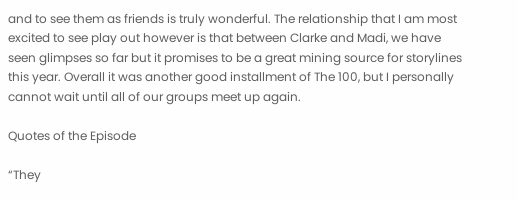and to see them as friends is truly wonderful. The relationship that I am most excited to see play out however is that between Clarke and Madi, we have seen glimpses so far but it promises to be a great mining source for storylines this year. Overall it was another good installment of The 100, but I personally cannot wait until all of our groups meet up again.

Quotes of the Episode

“They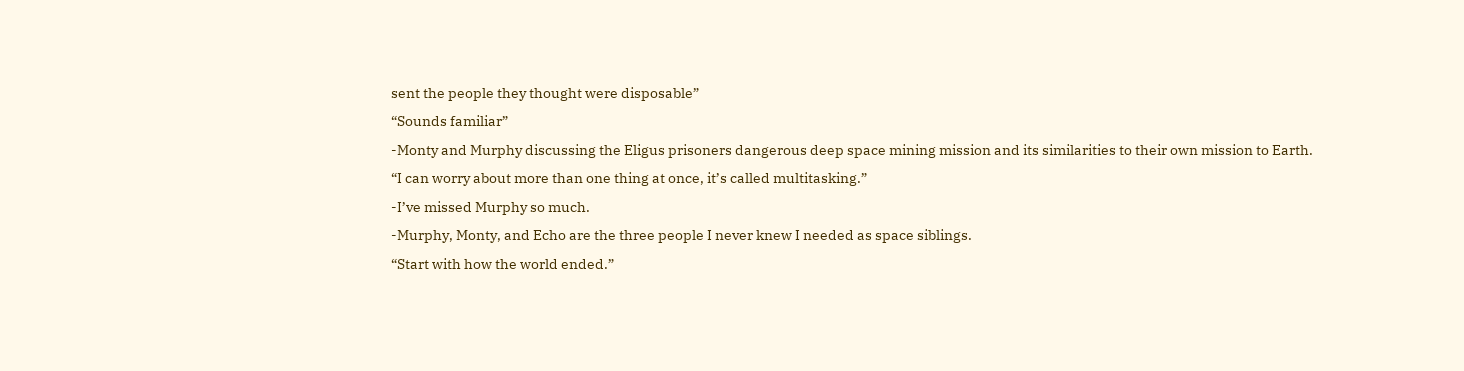sent the people they thought were disposable”
“Sounds familiar”
-Monty and Murphy discussing the Eligus prisoners dangerous deep space mining mission and its similarities to their own mission to Earth.
“I can worry about more than one thing at once, it’s called multitasking.”
-I’ve missed Murphy so much.
-Murphy, Monty, and Echo are the three people I never knew I needed as space siblings.
“Start with how the world ended.”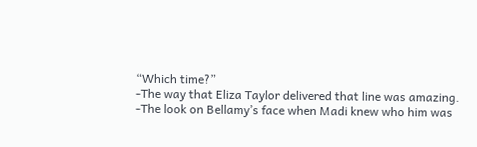“Which time?”
-The way that Eliza Taylor delivered that line was amazing.
-The look on Bellamy’s face when Madi knew who him was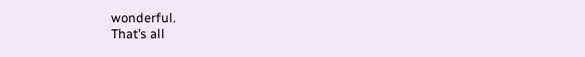wonderful.
That’s all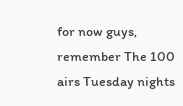for now guys, remember The 100 airs Tuesday nights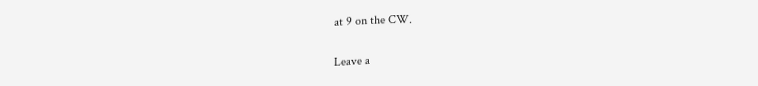at 9 on the CW.

Leave a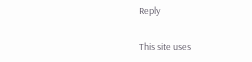Reply

This site uses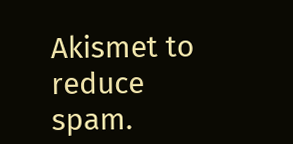Akismet to reduce spam.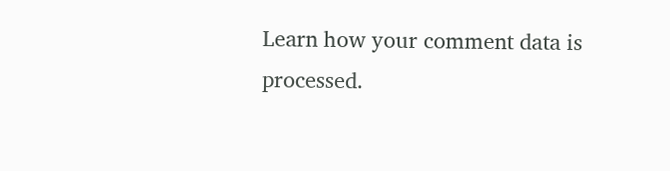Learn how your comment data is processed.